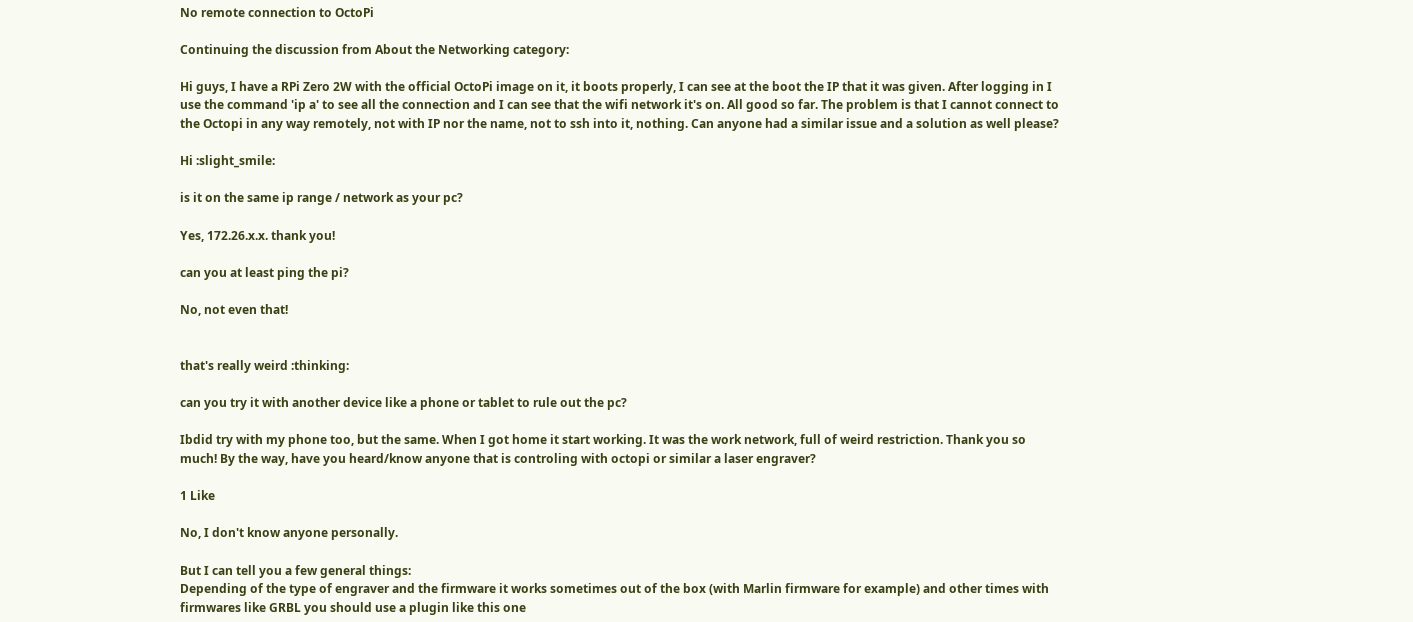No remote connection to OctoPi

Continuing the discussion from About the Networking category:

Hi guys, I have a RPi Zero 2W with the official OctoPi image on it, it boots properly, I can see at the boot the IP that it was given. After logging in I use the command 'ip a' to see all the connection and I can see that the wifi network it's on. All good so far. The problem is that I cannot connect to the Octopi in any way remotely, not with IP nor the name, not to ssh into it, nothing. Can anyone had a similar issue and a solution as well please?

Hi :slight_smile:

is it on the same ip range / network as your pc?

Yes, 172.26.x.x. thank you!

can you at least ping the pi?

No, not even that!


that's really weird :thinking:

can you try it with another device like a phone or tablet to rule out the pc?

Ibdid try with my phone too, but the same. When I got home it start working. It was the work network, full of weird restriction. Thank you so much! By the way, have you heard/know anyone that is controling with octopi or similar a laser engraver?

1 Like

No, I don't know anyone personally.

But I can tell you a few general things:
Depending of the type of engraver and the firmware it works sometimes out of the box (with Marlin firmware for example) and other times with firmwares like GRBL you should use a plugin like this one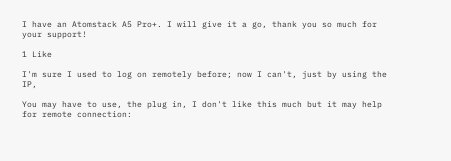I have an Atomstack A5 Pro+. I will give it a go, thank you so much for your support!

1 Like

I'm sure I used to log on remotely before; now I can't, just by using the IP,

You may have to use, the plug in, I don't like this much but it may help for remote connection: